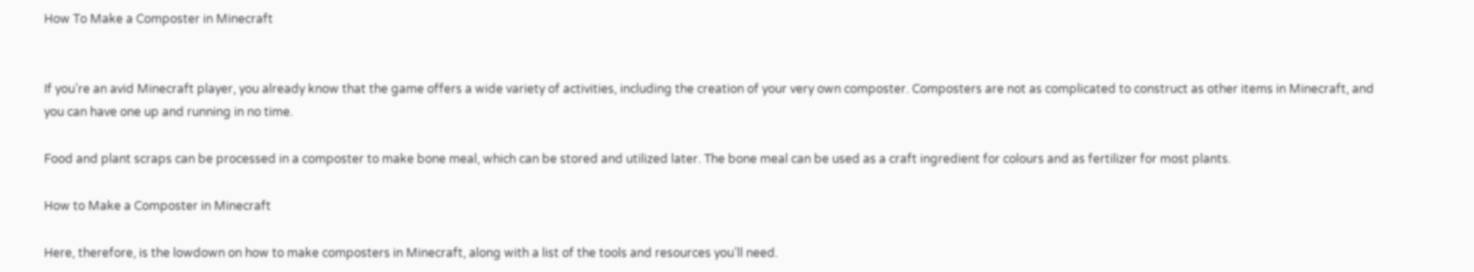How To Make a Composter in Minecraft


If you’re an avid Minecraft player, you already know that the game offers a wide variety of activities, including the creation of your very own composter. Composters are not as complicated to construct as other items in Minecraft, and you can have one up and running in no time.

Food and plant scraps can be processed in a composter to make bone meal, which can be stored and utilized later. The bone meal can be used as a craft ingredient for colours and as fertilizer for most plants.

How to Make a Composter in Minecraft

Here, therefore, is the lowdown on how to make composters in Minecraft, along with a list of the tools and resources you’ll need.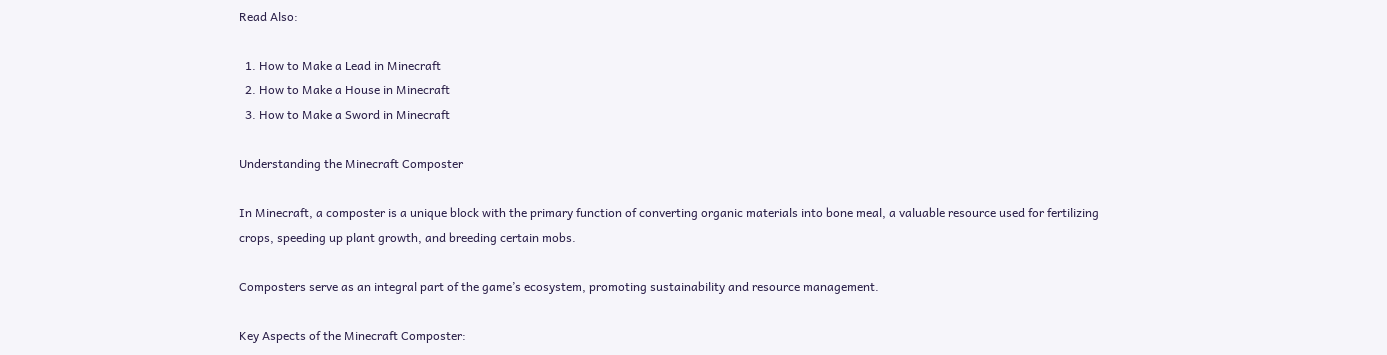Read Also:

  1. How to Make a Lead in Minecraft
  2. How to Make a House in Minecraft
  3. How to Make a Sword in Minecraft

Understanding the Minecraft Composter

In Minecraft, a composter is a unique block with the primary function of converting organic materials into bone meal, a valuable resource used for fertilizing crops, speeding up plant growth, and breeding certain mobs.

Composters serve as an integral part of the game’s ecosystem, promoting sustainability and resource management.

Key Aspects of the Minecraft Composter: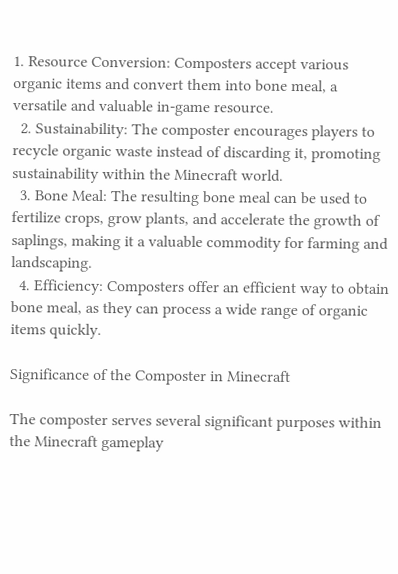1. Resource Conversion: Composters accept various organic items and convert them into bone meal, a versatile and valuable in-game resource.
  2. Sustainability: The composter encourages players to recycle organic waste instead of discarding it, promoting sustainability within the Minecraft world.
  3. Bone Meal: The resulting bone meal can be used to fertilize crops, grow plants, and accelerate the growth of saplings, making it a valuable commodity for farming and landscaping.
  4. Efficiency: Composters offer an efficient way to obtain bone meal, as they can process a wide range of organic items quickly.

Significance of the Composter in Minecraft

The composter serves several significant purposes within the Minecraft gameplay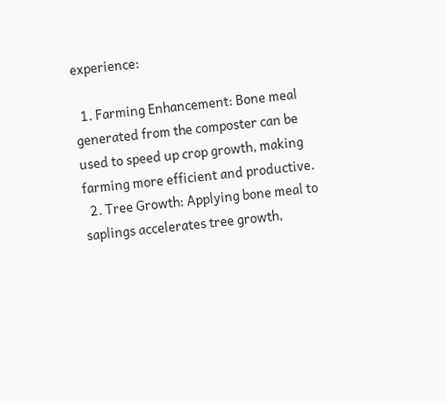experience:

  1. Farming Enhancement: Bone meal generated from the composter can be used to speed up crop growth, making farming more efficient and productive.
  2. Tree Growth: Applying bone meal to saplings accelerates tree growth,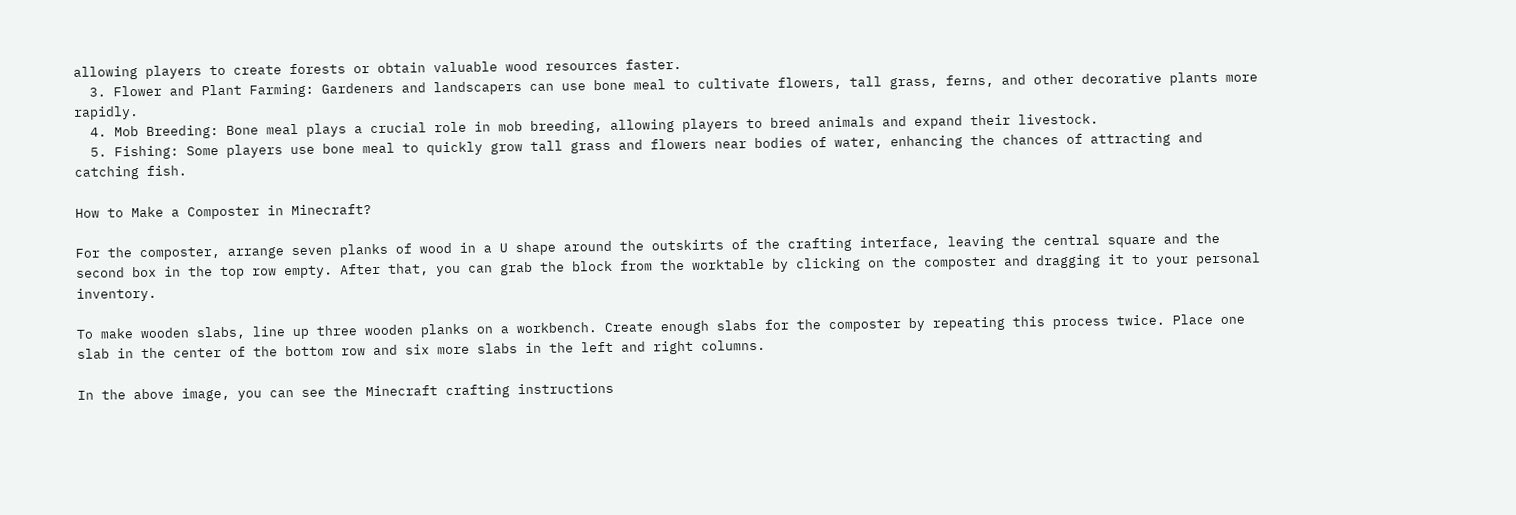allowing players to create forests or obtain valuable wood resources faster.
  3. Flower and Plant Farming: Gardeners and landscapers can use bone meal to cultivate flowers, tall grass, ferns, and other decorative plants more rapidly.
  4. Mob Breeding: Bone meal plays a crucial role in mob breeding, allowing players to breed animals and expand their livestock.
  5. Fishing: Some players use bone meal to quickly grow tall grass and flowers near bodies of water, enhancing the chances of attracting and catching fish.

How to Make a Composter in Minecraft?

For the composter, arrange seven planks of wood in a U shape around the outskirts of the crafting interface, leaving the central square and the second box in the top row empty. After that, you can grab the block from the worktable by clicking on the composter and dragging it to your personal inventory.

To make wooden slabs, line up three wooden planks on a workbench. Create enough slabs for the composter by repeating this process twice. Place one slab in the center of the bottom row and six more slabs in the left and right columns.

In the above image, you can see the Minecraft crafting instructions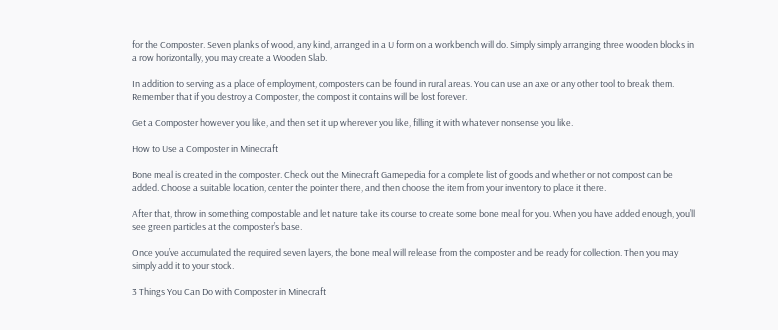for the Composter. Seven planks of wood, any kind, arranged in a U form on a workbench will do. Simply simply arranging three wooden blocks in a row horizontally, you may create a Wooden Slab.

In addition to serving as a place of employment, composters can be found in rural areas. You can use an axe or any other tool to break them. Remember that if you destroy a Composter, the compost it contains will be lost forever.

Get a Composter however you like, and then set it up wherever you like, filling it with whatever nonsense you like.

How to Use a Composter in Minecraft

Bone meal is created in the composter. Check out the Minecraft Gamepedia for a complete list of goods and whether or not compost can be added. Choose a suitable location, center the pointer there, and then choose the item from your inventory to place it there.

After that, throw in something compostable and let nature take its course to create some bone meal for you. When you have added enough, you’ll see green particles at the composter’s base.

Once you’ve accumulated the required seven layers, the bone meal will release from the composter and be ready for collection. Then you may simply add it to your stock.

3 Things You Can Do with Composter in Minecraft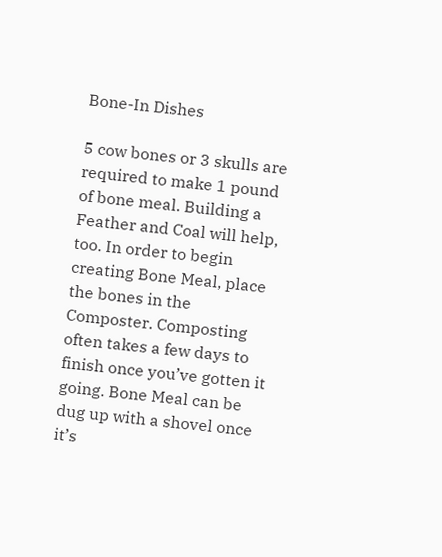Bone-In Dishes

5 cow bones or 3 skulls are required to make 1 pound of bone meal. Building a Feather and Coal will help, too. In order to begin creating Bone Meal, place the bones in the Composter. Composting often takes a few days to finish once you’ve gotten it going. Bone Meal can be dug up with a shovel once it’s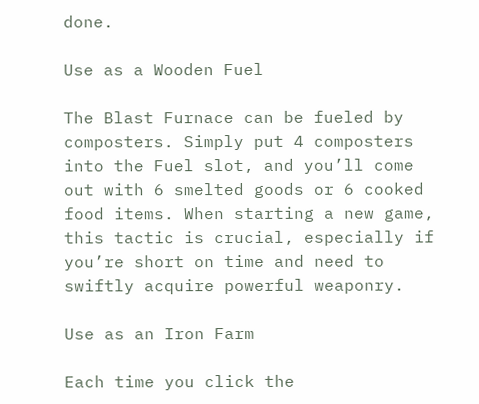done.

Use as a Wooden Fuel

The Blast Furnace can be fueled by composters. Simply put 4 composters into the Fuel slot, and you’ll come out with 6 smelted goods or 6 cooked food items. When starting a new game, this tactic is crucial, especially if you’re short on time and need to swiftly acquire powerful weaponry.

Use as an Iron Farm

Each time you click the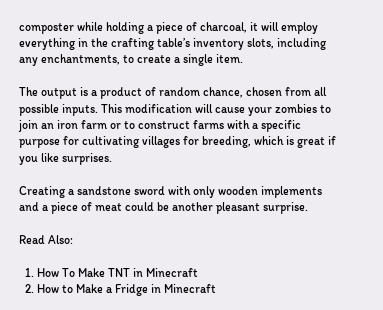composter while holding a piece of charcoal, it will employ everything in the crafting table’s inventory slots, including any enchantments, to create a single item.

The output is a product of random chance, chosen from all possible inputs. This modification will cause your zombies to join an iron farm or to construct farms with a specific purpose for cultivating villages for breeding, which is great if you like surprises.

Creating a sandstone sword with only wooden implements and a piece of meat could be another pleasant surprise.

Read Also:

  1. How To Make TNT in Minecraft
  2. How to Make a Fridge in Minecraft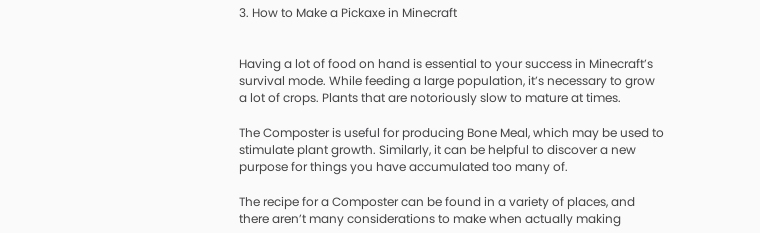3. How to Make a Pickaxe in Minecraft


Having a lot of food on hand is essential to your success in Minecraft’s survival mode. While feeding a large population, it’s necessary to grow a lot of crops. Plants that are notoriously slow to mature at times.

The Composter is useful for producing Bone Meal, which may be used to stimulate plant growth. Similarly, it can be helpful to discover a new purpose for things you have accumulated too many of.

The recipe for a Composter can be found in a variety of places, and there aren’t many considerations to make when actually making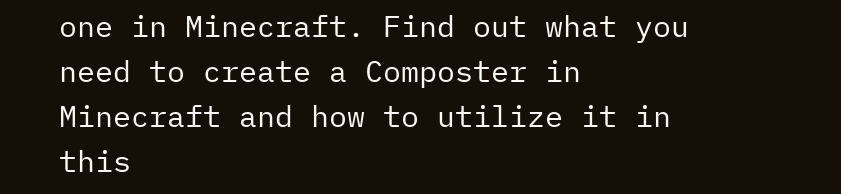one in Minecraft. Find out what you need to create a Composter in Minecraft and how to utilize it in this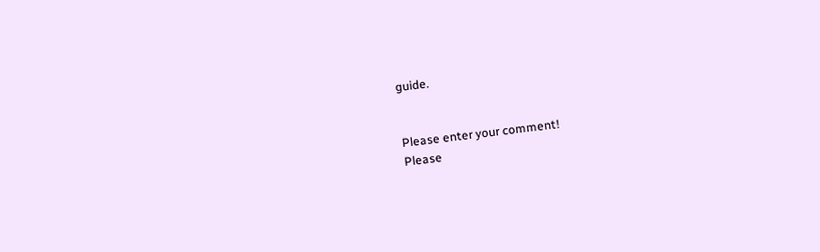guide.


Please enter your comment!
Please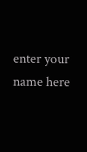enter your name here